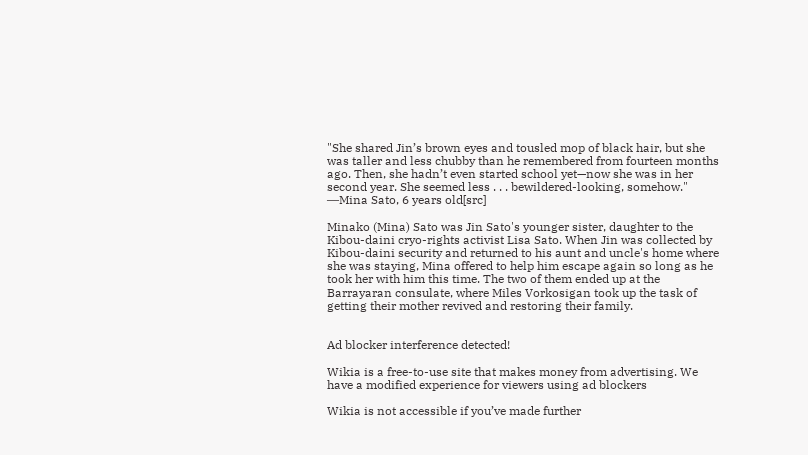"She shared Jin’s brown eyes and tousled mop of black hair, but she was taller and less chubby than he remembered from fourteen months ago. Then, she hadn’t even started school yet—now she was in her second year. She seemed less . . . bewildered-looking, somehow."
―Mina Sato, 6 years old[src]

Minako (Mina) Sato was Jin Sato's younger sister, daughter to the Kibou-daini cryo-rights activist Lisa Sato. When Jin was collected by Kibou-daini security and returned to his aunt and uncle's home where she was staying, Mina offered to help him escape again so long as he took her with him this time. The two of them ended up at the Barrayaran consulate, where Miles Vorkosigan took up the task of getting their mother revived and restoring their family.


Ad blocker interference detected!

Wikia is a free-to-use site that makes money from advertising. We have a modified experience for viewers using ad blockers

Wikia is not accessible if you’ve made further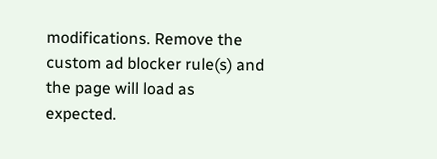modifications. Remove the custom ad blocker rule(s) and the page will load as expected.